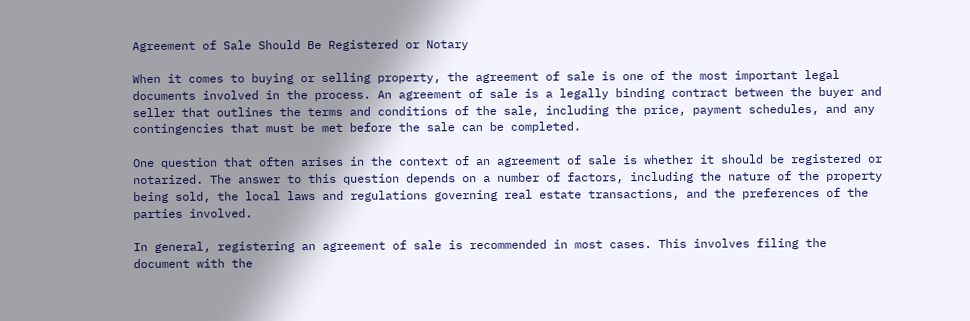Agreement of Sale Should Be Registered or Notary

When it comes to buying or selling property, the agreement of sale is one of the most important legal documents involved in the process. An agreement of sale is a legally binding contract between the buyer and seller that outlines the terms and conditions of the sale, including the price, payment schedules, and any contingencies that must be met before the sale can be completed.

One question that often arises in the context of an agreement of sale is whether it should be registered or notarized. The answer to this question depends on a number of factors, including the nature of the property being sold, the local laws and regulations governing real estate transactions, and the preferences of the parties involved.

In general, registering an agreement of sale is recommended in most cases. This involves filing the document with the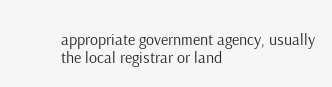appropriate government agency, usually the local registrar or land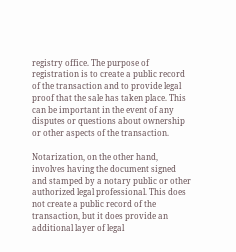registry office. The purpose of registration is to create a public record of the transaction and to provide legal proof that the sale has taken place. This can be important in the event of any disputes or questions about ownership or other aspects of the transaction.

Notarization, on the other hand, involves having the document signed and stamped by a notary public or other authorized legal professional. This does not create a public record of the transaction, but it does provide an additional layer of legal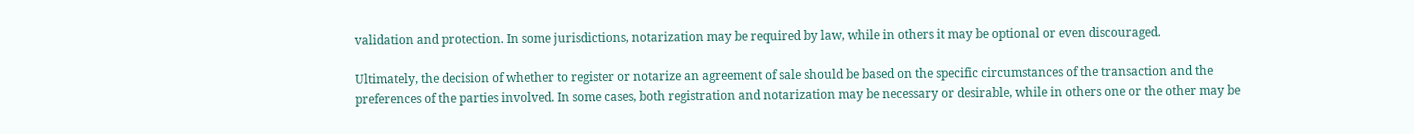validation and protection. In some jurisdictions, notarization may be required by law, while in others it may be optional or even discouraged.

Ultimately, the decision of whether to register or notarize an agreement of sale should be based on the specific circumstances of the transaction and the preferences of the parties involved. In some cases, both registration and notarization may be necessary or desirable, while in others one or the other may be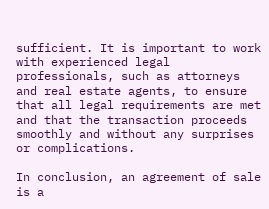sufficient. It is important to work with experienced legal professionals, such as attorneys and real estate agents, to ensure that all legal requirements are met and that the transaction proceeds smoothly and without any surprises or complications.

In conclusion, an agreement of sale is a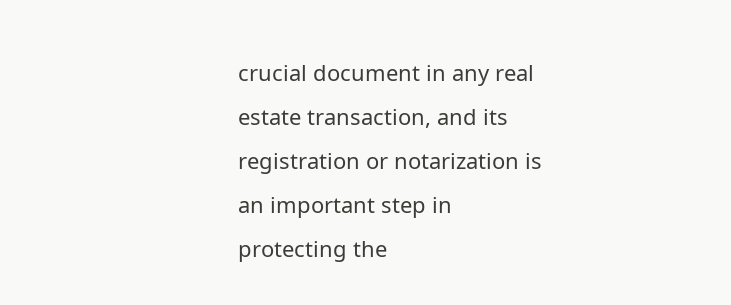crucial document in any real estate transaction, and its registration or notarization is an important step in protecting the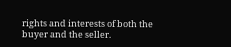rights and interests of both the buyer and the seller.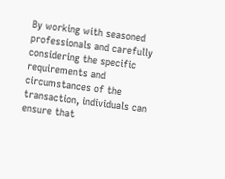By working with seasoned professionals and carefully considering the specific requirements and circumstances of the transaction, individuals can ensure that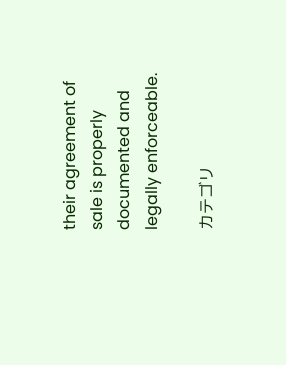their agreement of sale is properly documented and legally enforceable.

カテゴリ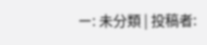ー: 未分類 | 投稿者: